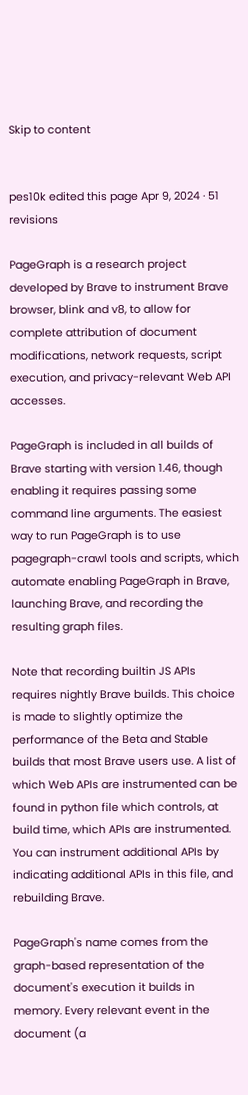Skip to content


pes10k edited this page Apr 9, 2024 · 51 revisions

PageGraph is a research project developed by Brave to instrument Brave browser, blink and v8, to allow for complete attribution of document modifications, network requests, script execution, and privacy-relevant Web API accesses.

PageGraph is included in all builds of Brave starting with version 1.46, though enabling it requires passing some command line arguments. The easiest way to run PageGraph is to use pagegraph-crawl tools and scripts, which automate enabling PageGraph in Brave, launching Brave, and recording the resulting graph files.

Note that recording builtin JS APIs requires nightly Brave builds. This choice is made to slightly optimize the performance of the Beta and Stable builds that most Brave users use. A list of which Web APIs are instrumented can be found in python file which controls, at build time, which APIs are instrumented. You can instrument additional APIs by indicating additional APIs in this file, and rebuilding Brave.

PageGraph's name comes from the graph-based representation of the document's execution it builds in memory. Every relevant event in the document (a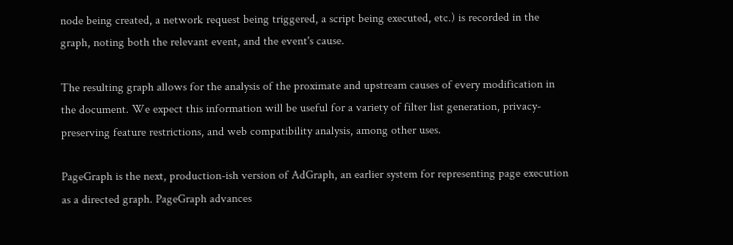node being created, a network request being triggered, a script being executed, etc.) is recorded in the graph, noting both the relevant event, and the event's cause.

The resulting graph allows for the analysis of the proximate and upstream causes of every modification in the document. We expect this information will be useful for a variety of filter list generation, privacy-preserving feature restrictions, and web compatibility analysis, among other uses.

PageGraph is the next, production-ish version of AdGraph, an earlier system for representing page execution as a directed graph. PageGraph advances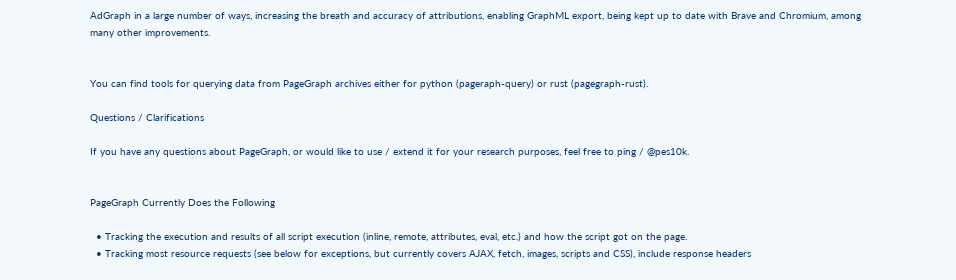AdGraph in a large number of ways, increasing the breath and accuracy of attributions, enabling GraphML export, being kept up to date with Brave and Chromium, among many other improvements.


You can find tools for querying data from PageGraph archives either for python (pageraph-query) or rust (pagegraph-rust).

Questions / Clarifications

If you have any questions about PageGraph, or would like to use / extend it for your research purposes, feel free to ping / @pes10k.


PageGraph Currently Does the Following

  • Tracking the execution and results of all script execution (inline, remote, attributes, eval, etc.) and how the script got on the page.
  • Tracking most resource requests (see below for exceptions, but currently covers AJAX, fetch, images, scripts and CSS), include response headers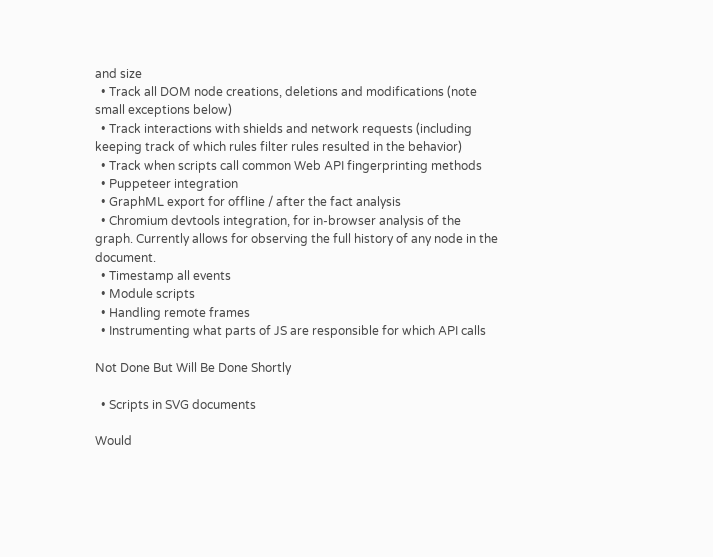and size
  • Track all DOM node creations, deletions and modifications (note small exceptions below)
  • Track interactions with shields and network requests (including keeping track of which rules filter rules resulted in the behavior)
  • Track when scripts call common Web API fingerprinting methods
  • Puppeteer integration
  • GraphML export for offline / after the fact analysis
  • Chromium devtools integration, for in-browser analysis of the graph. Currently allows for observing the full history of any node in the document.
  • Timestamp all events
  • Module scripts
  • Handling remote frames
  • Instrumenting what parts of JS are responsible for which API calls

Not Done But Will Be Done Shortly

  • Scripts in SVG documents

Would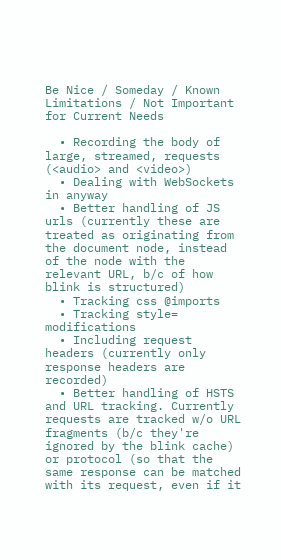Be Nice / Someday / Known Limitations / Not Important for Current Needs

  • Recording the body of large, streamed, requests (<audio> and <video>)
  • Dealing with WebSockets in anyway
  • Better handling of JS urls (currently these are treated as originating from the document node, instead of the node with the relevant URL, b/c of how blink is structured)
  • Tracking css @imports
  • Tracking style= modifications
  • Including request headers (currently only response headers are recorded)
  • Better handling of HSTS and URL tracking. Currently requests are tracked w/o URL fragments (b/c they're ignored by the blink cache) or protocol (so that the same response can be matched with its request, even if it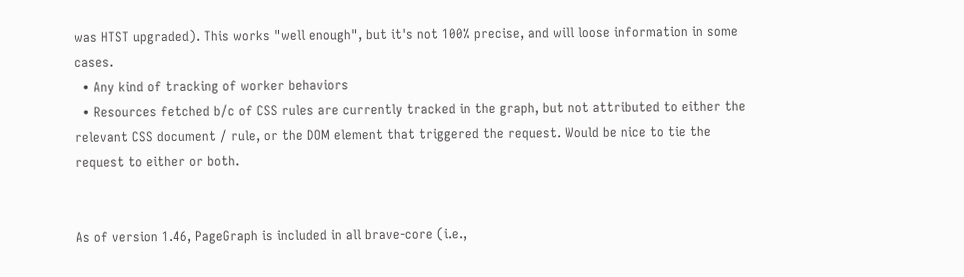was HTST upgraded). This works "well enough", but it's not 100% precise, and will loose information in some cases.
  • Any kind of tracking of worker behaviors
  • Resources fetched b/c of CSS rules are currently tracked in the graph, but not attributed to either the relevant CSS document / rule, or the DOM element that triggered the request. Would be nice to tie the request to either or both.


As of version 1.46, PageGraph is included in all brave-core (i.e.,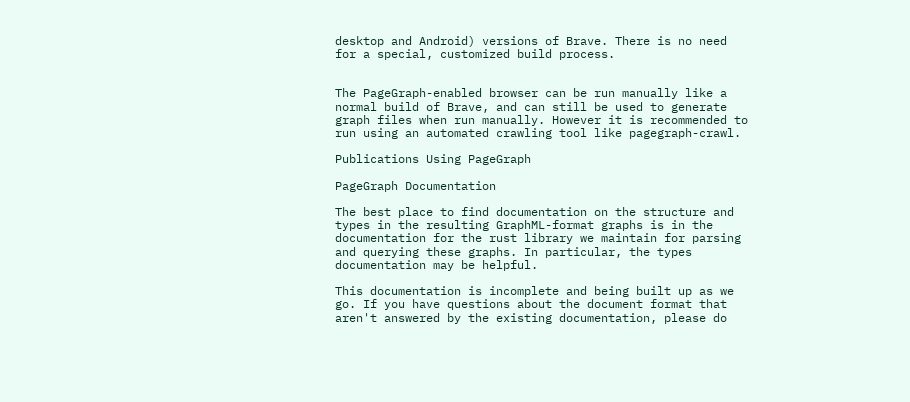desktop and Android) versions of Brave. There is no need for a special, customized build process.


The PageGraph-enabled browser can be run manually like a normal build of Brave, and can still be used to generate graph files when run manually. However it is recommended to run using an automated crawling tool like pagegraph-crawl.

Publications Using PageGraph

PageGraph Documentation

The best place to find documentation on the structure and types in the resulting GraphML-format graphs is in the documentation for the rust library we maintain for parsing and querying these graphs. In particular, the types documentation may be helpful.

This documentation is incomplete and being built up as we go. If you have questions about the document format that aren't answered by the existing documentation, please do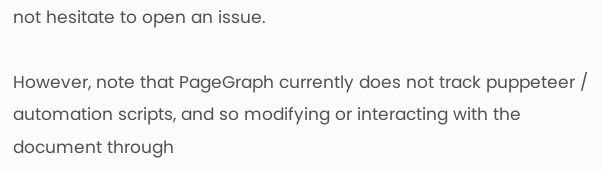not hesitate to open an issue.

However, note that PageGraph currently does not track puppeteer / automation scripts, and so modifying or interacting with the document through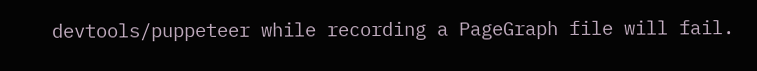devtools/puppeteer while recording a PageGraph file will fail.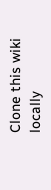Clone this wiki locally